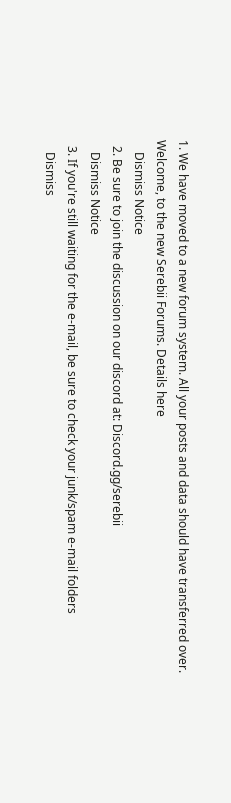1. We have moved to a new forum system. All your posts and data should have transferred over. Welcome, to the new Serebii Forums. Details here
    Dismiss Notice
  2. Be sure to join the discussion on our discord at: Discord.gg/serebii
    Dismiss Notice
  3. If you're still waiting for the e-mail, be sure to check your junk/spam e-mail folders
    Dismiss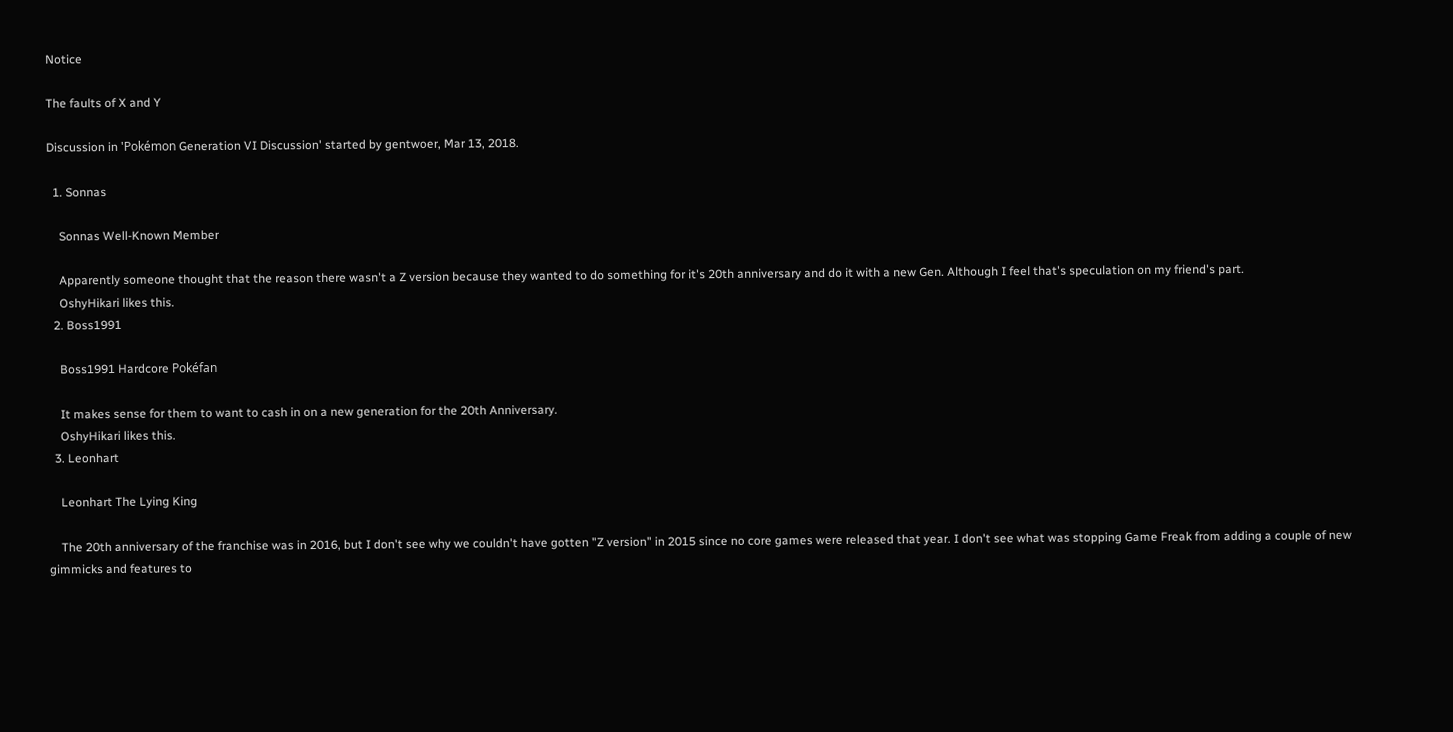Notice

The faults of X and Y

Discussion in 'Pokémon Generation VI Discussion' started by gentwoer, Mar 13, 2018.

  1. Sonnas

    Sonnas Well-Known Member

    Apparently someone thought that the reason there wasn't a Z version because they wanted to do something for it's 20th anniversary and do it with a new Gen. Although I feel that's speculation on my friend's part.
    OshyHikari likes this.
  2. Boss1991

    Boss1991 Hardcore Pokéfan

    It makes sense for them to want to cash in on a new generation for the 20th Anniversary.
    OshyHikari likes this.
  3. Leonhart

    Leonhart The Lying King

    The 20th anniversary of the franchise was in 2016, but I don't see why we couldn't have gotten "Z version" in 2015 since no core games were released that year. I don't see what was stopping Game Freak from adding a couple of new gimmicks and features to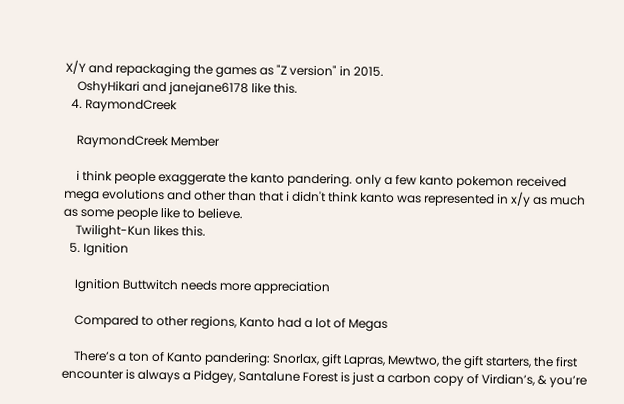X/Y and repackaging the games as "Z version" in 2015.
    OshyHikari and janejane6178 like this.
  4. RaymondCreek

    RaymondCreek Member

    i think people exaggerate the kanto pandering. only a few kanto pokemon received mega evolutions and other than that i didn't think kanto was represented in x/y as much as some people like to believe.
    Twilight-Kun likes this.
  5. Ignition

    Ignition Buttwitch needs more appreciation

    Compared to other regions, Kanto had a lot of Megas

    There’s a ton of Kanto pandering: Snorlax, gift Lapras, Mewtwo, the gift starters, the first encounter is always a Pidgey, Santalune Forest is just a carbon copy of Virdian’s, & you’re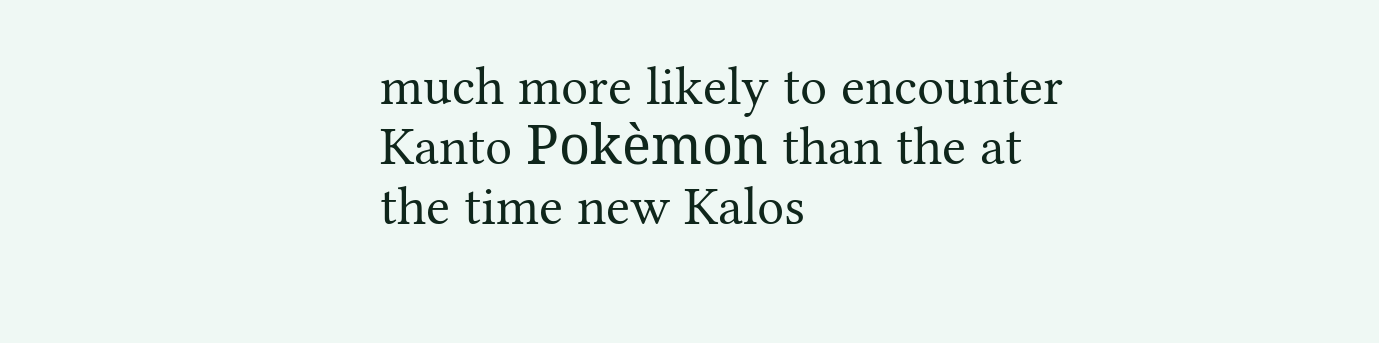much more likely to encounter Kanto Pokèmon than the at the time new Kalos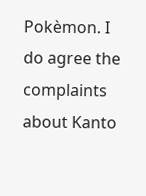Pokèmon. I do agree the complaints about Kanto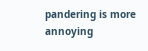pandering is more annoying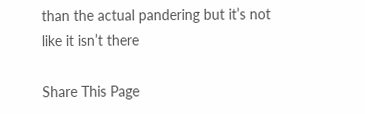than the actual pandering but it’s not like it isn’t there

Share This Page